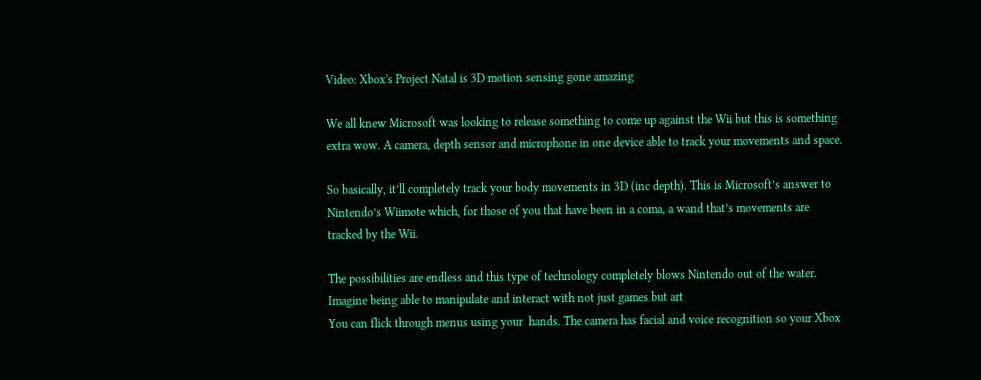Video: Xbox's Project Natal is 3D motion sensing gone amazing

We all knew Microsoft was looking to release something to come up against the Wii but this is something extra wow. A camera, depth sensor and microphone in one device able to track your movements and space.

So basically, it’ll completely track your body movements in 3D (inc depth). This is Microsoft’s answer to Nintendo’s Wiimote which, for those of you that have been in a coma, a wand that’s movements are tracked by the Wii.

The possibilities are endless and this type of technology completely blows Nintendo out of the water. Imagine being able to manipulate and interact with not just games but art
You can flick through menus using your  hands. The camera has facial and voice recognition so your Xbox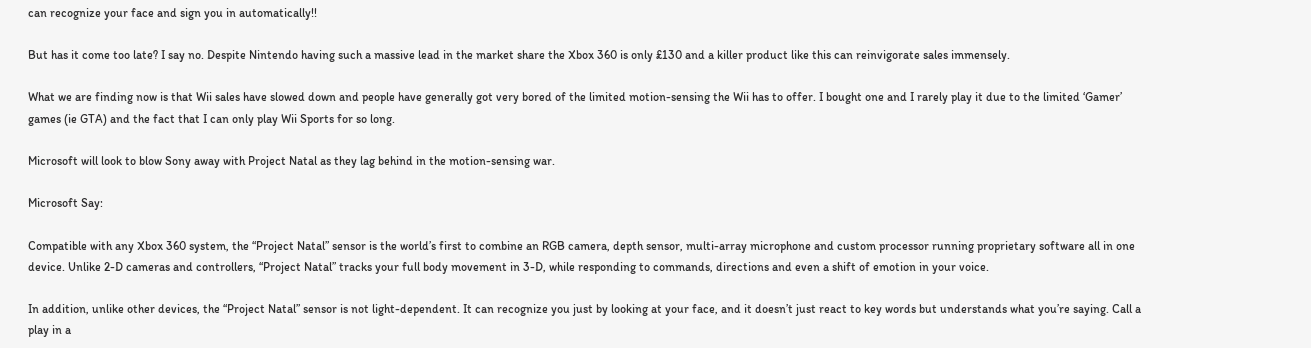can recognize your face and sign you in automatically!!

But has it come too late? I say no. Despite Nintendo having such a massive lead in the market share the Xbox 360 is only £130 and a killer product like this can reinvigorate sales immensely.

What we are finding now is that Wii sales have slowed down and people have generally got very bored of the limited motion-sensing the Wii has to offer. I bought one and I rarely play it due to the limited ‘Gamer’ games (ie GTA) and the fact that I can only play Wii Sports for so long.

Microsoft will look to blow Sony away with Project Natal as they lag behind in the motion-sensing war.

Microsoft Say:

Compatible with any Xbox 360 system, the “Project Natal” sensor is the world’s first to combine an RGB camera, depth sensor, multi-array microphone and custom processor running proprietary software all in one device. Unlike 2-D cameras and controllers, “Project Natal” tracks your full body movement in 3-D, while responding to commands, directions and even a shift of emotion in your voice.

In addition, unlike other devices, the “Project Natal” sensor is not light-dependent. It can recognize you just by looking at your face, and it doesn’t just react to key words but understands what you’re saying. Call a play in a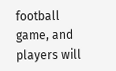football game, and players will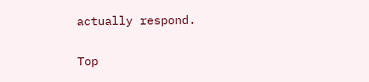actually respond.

Top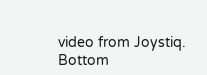video from Joystiq.
Bottom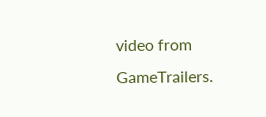video from GameTrailers.